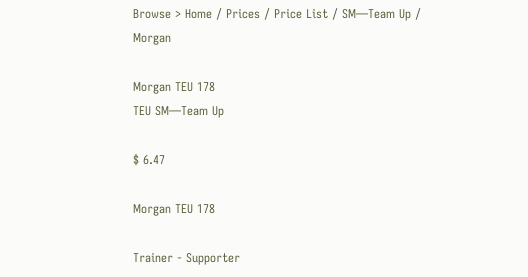Browse > Home / Prices / Price List / SM—Team Up / Morgan

Morgan TEU 178
TEU SM—Team Up

$ 6.47

Morgan TEU 178

Trainer - Supporter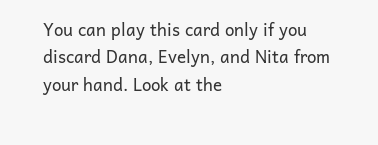You can play this card only if you discard Dana, Evelyn, and Nita from your hand. Look at the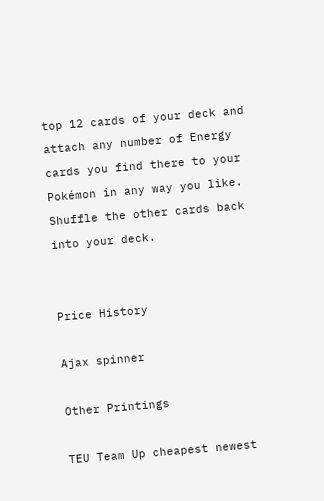top 12 cards of your deck and attach any number of Energy cards you find there to your Pokémon in any way you like. Shuffle the other cards back into your deck.


Price History

Ajax spinner

Other Printings

TEU Team Up cheapest newest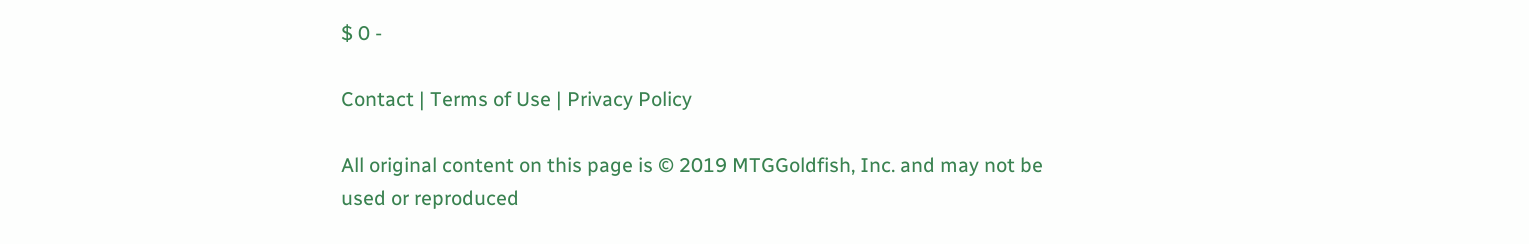$ 0 -

Contact | Terms of Use | Privacy Policy

All original content on this page is © 2019 MTGGoldfish, Inc. and may not be used or reproduced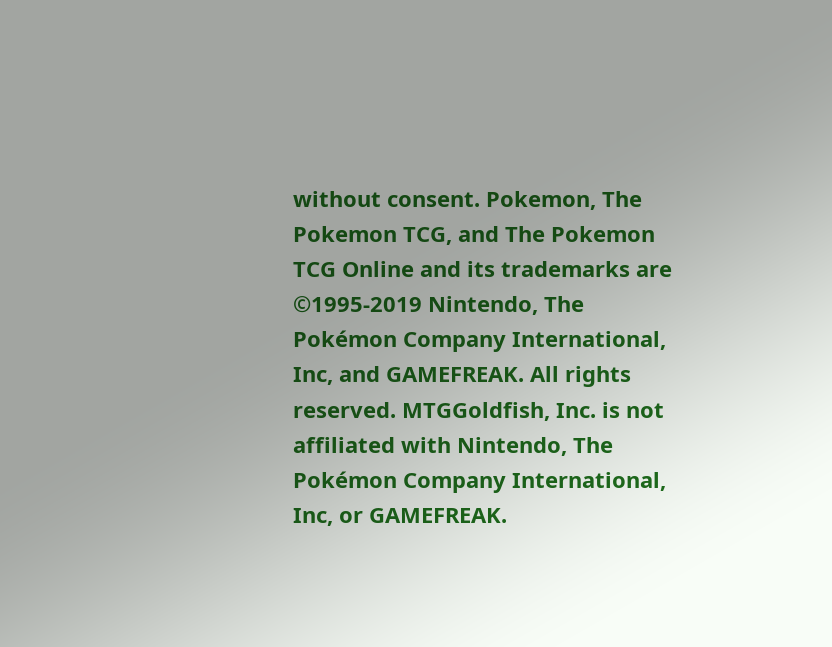without consent. Pokemon, The Pokemon TCG, and The Pokemon TCG Online and its trademarks are ©1995-2019 Nintendo, The Pokémon Company International, Inc, and GAMEFREAK. All rights reserved. MTGGoldfish, Inc. is not affiliated with Nintendo, The Pokémon Company International, Inc, or GAMEFREAK.